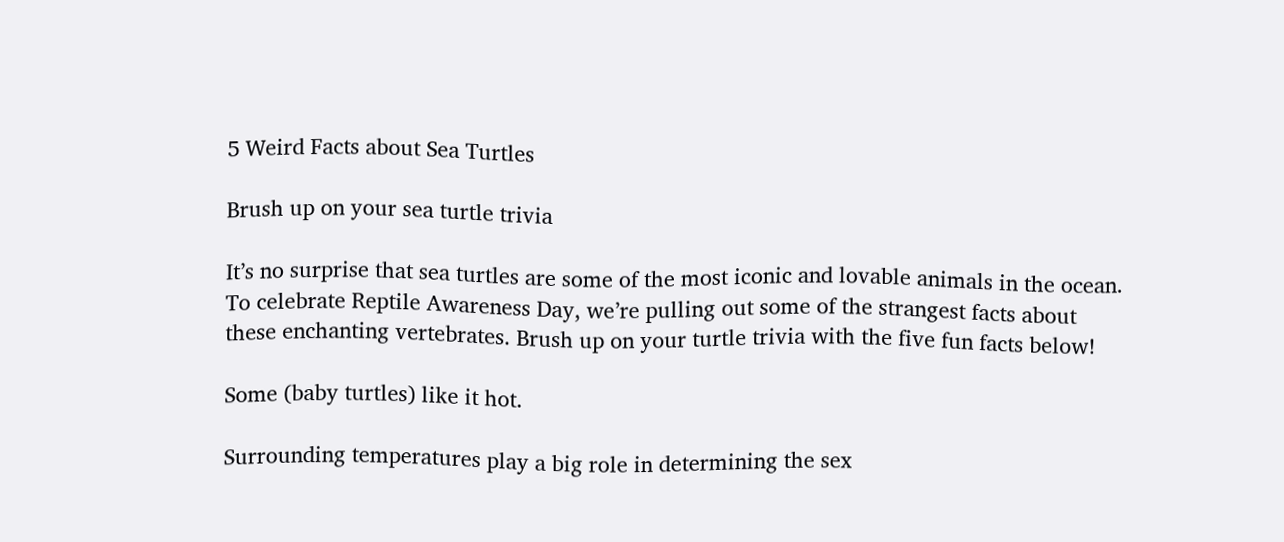5 Weird Facts about Sea Turtles

Brush up on your sea turtle trivia

It’s no surprise that sea turtles are some of the most iconic and lovable animals in the ocean. To celebrate Reptile Awareness Day, we’re pulling out some of the strangest facts about these enchanting vertebrates. Brush up on your turtle trivia with the five fun facts below!

Some (baby turtles) like it hot.

Surrounding temperatures play a big role in determining the sex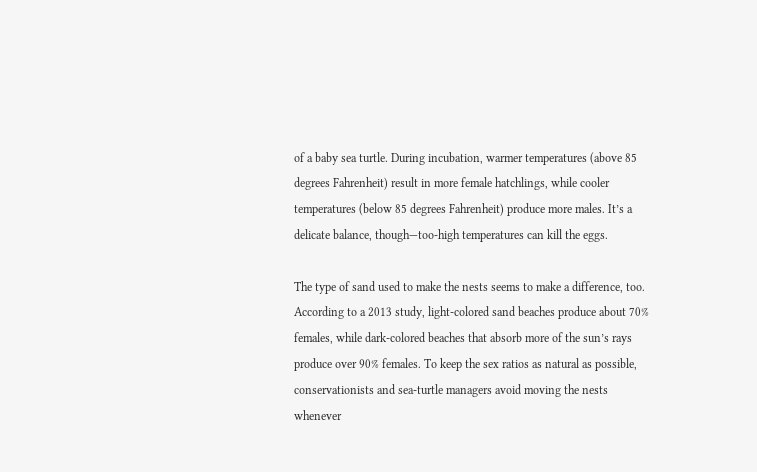of a baby sea turtle. During incubation, warmer temperatures (above 85 degrees Fahrenheit) result in more female hatchlings, while cooler temperatures (below 85 degrees Fahrenheit) produce more males. It’s a delicate balance, though—too-high temperatures can kill the eggs.

The type of sand used to make the nests seems to make a difference, too. According to a 2013 study, light-colored sand beaches produce about 70% females, while dark-colored beaches that absorb more of the sun’s rays produce over 90% females. To keep the sex ratios as natural as possible, conservationists and sea-turtle managers avoid moving the nests whenever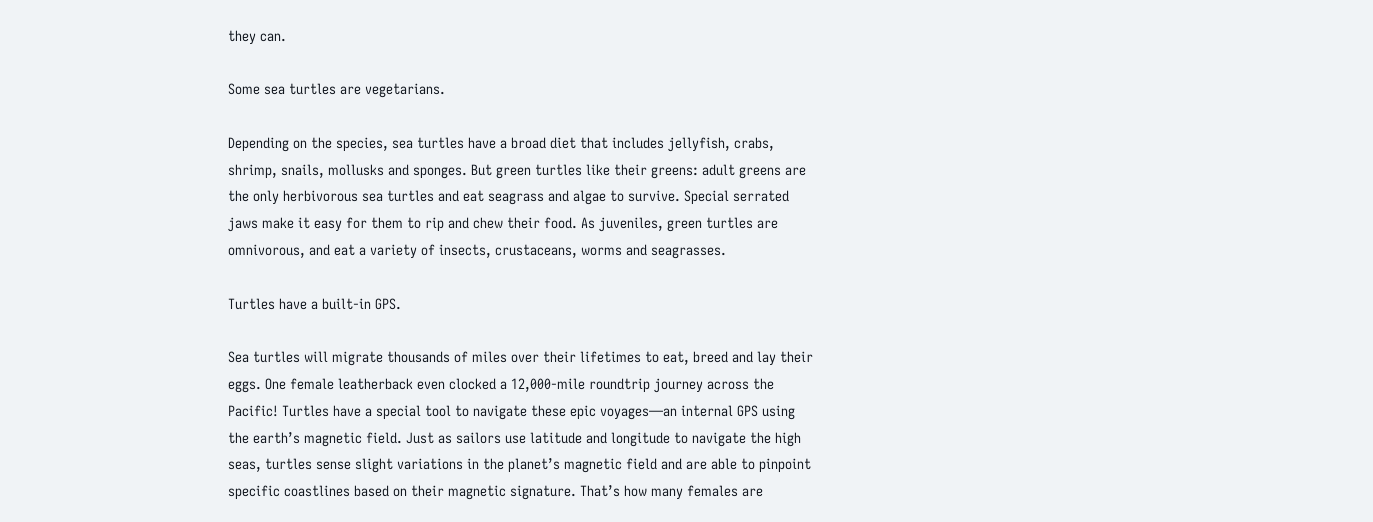they can.

Some sea turtles are vegetarians.

Depending on the species, sea turtles have a broad diet that includes jellyfish, crabs, shrimp, snails, mollusks and sponges. But green turtles like their greens: adult greens are the only herbivorous sea turtles and eat seagrass and algae to survive. Special serrated jaws make it easy for them to rip and chew their food. As juveniles, green turtles are omnivorous, and eat a variety of insects, crustaceans, worms and seagrasses.

Turtles have a built-in GPS.

Sea turtles will migrate thousands of miles over their lifetimes to eat, breed and lay their eggs. One female leatherback even clocked a 12,000-mile roundtrip journey across the Pacific! Turtles have a special tool to navigate these epic voyages—an internal GPS using the earth’s magnetic field. Just as sailors use latitude and longitude to navigate the high seas, turtles sense slight variations in the planet’s magnetic field and are able to pinpoint specific coastlines based on their magnetic signature. That’s how many females are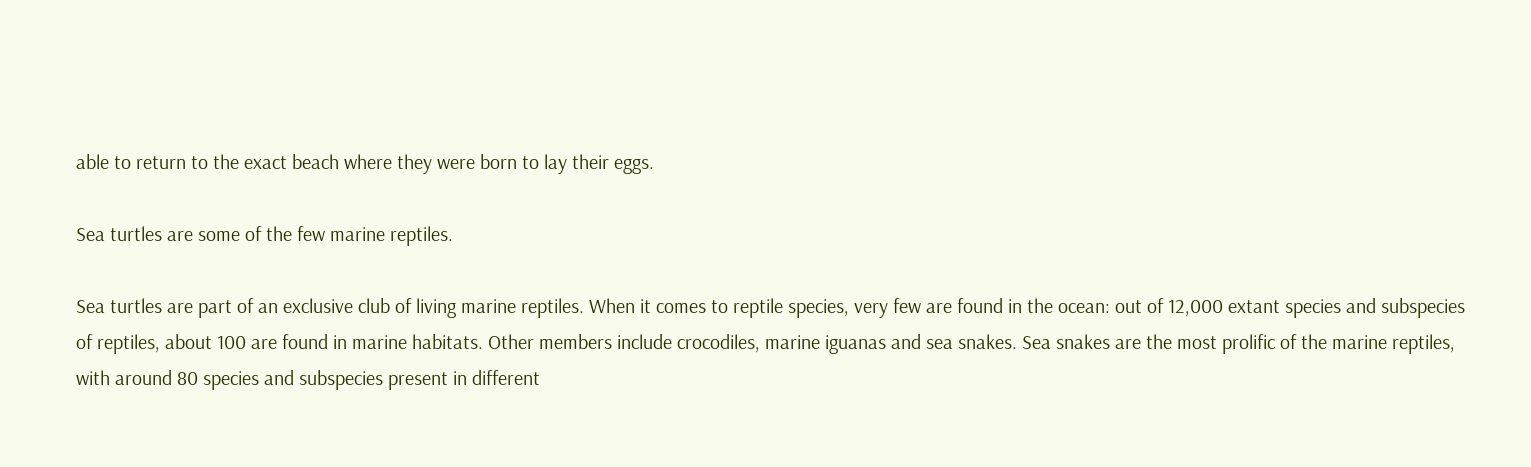able to return to the exact beach where they were born to lay their eggs.

Sea turtles are some of the few marine reptiles.

Sea turtles are part of an exclusive club of living marine reptiles. When it comes to reptile species, very few are found in the ocean: out of 12,000 extant species and subspecies of reptiles, about 100 are found in marine habitats. Other members include crocodiles, marine iguanas and sea snakes. Sea snakes are the most prolific of the marine reptiles, with around 80 species and subspecies present in different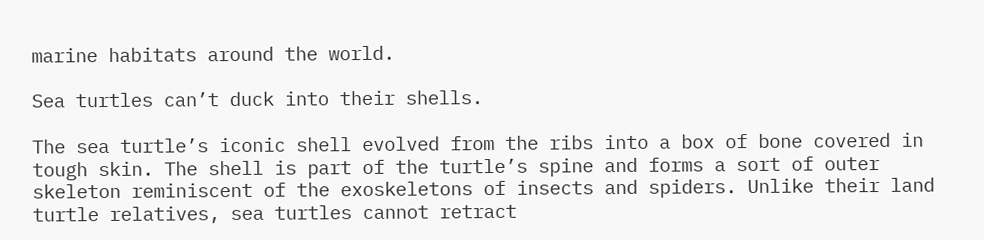marine habitats around the world.

Sea turtles can’t duck into their shells.

The sea turtle’s iconic shell evolved from the ribs into a box of bone covered in tough skin. The shell is part of the turtle’s spine and forms a sort of outer skeleton reminiscent of the exoskeletons of insects and spiders. Unlike their land turtle relatives, sea turtles cannot retract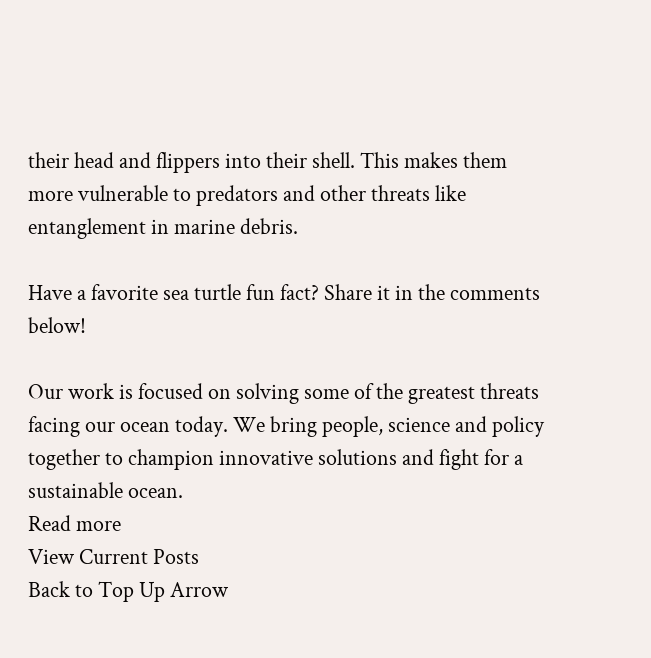their head and flippers into their shell. This makes them more vulnerable to predators and other threats like entanglement in marine debris.

Have a favorite sea turtle fun fact? Share it in the comments below!

Our work is focused on solving some of the greatest threats facing our ocean today. We bring people, science and policy together to champion innovative solutions and fight for a sustainable ocean.
Read more
View Current Posts
Back to Top Up Arrow